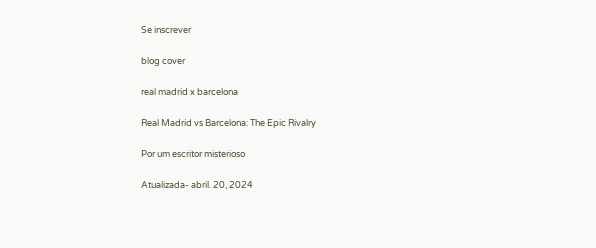Se inscrever

blog cover

real madrid x barcelona

Real Madrid vs Barcelona: The Epic Rivalry

Por um escritor misterioso

Atualizada- abril. 20, 2024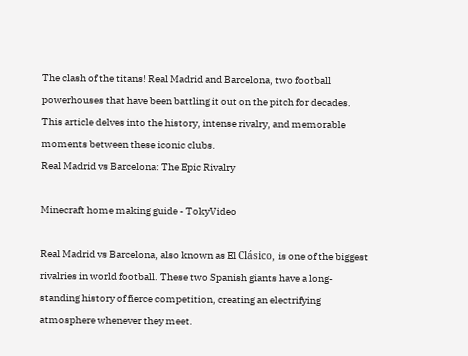The clash of the titans! Real Madrid and Barcelona, two football powerhouses that have been battling it out on the pitch for decades. This article delves into the history, intense rivalry, and memorable moments between these iconic clubs.
Real Madrid vs Barcelona: The Epic Rivalry

Minecraft home making guide - TokyVideo

Real Madrid vs Barcelona, also known as El Clásico, is one of the biggest rivalries in world football. These two Spanish giants have a long-standing history of fierce competition, creating an electrifying atmosphere whenever they meet.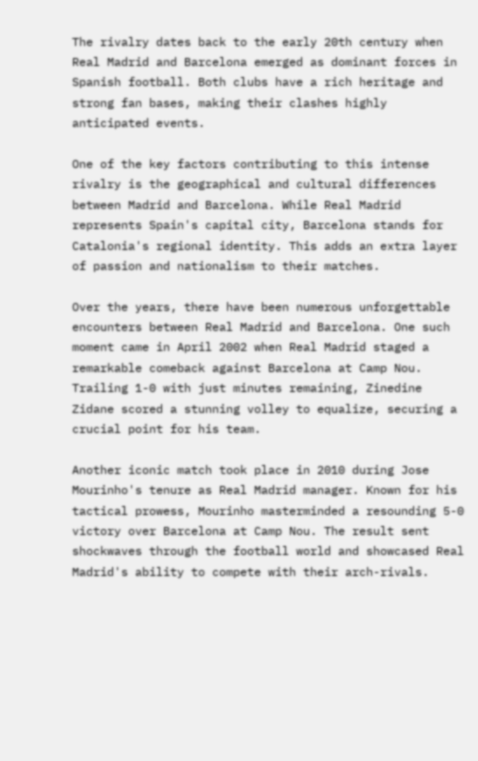The rivalry dates back to the early 20th century when Real Madrid and Barcelona emerged as dominant forces in Spanish football. Both clubs have a rich heritage and strong fan bases, making their clashes highly anticipated events.

One of the key factors contributing to this intense rivalry is the geographical and cultural differences between Madrid and Barcelona. While Real Madrid represents Spain's capital city, Barcelona stands for Catalonia's regional identity. This adds an extra layer of passion and nationalism to their matches.

Over the years, there have been numerous unforgettable encounters between Real Madrid and Barcelona. One such moment came in April 2002 when Real Madrid staged a remarkable comeback against Barcelona at Camp Nou. Trailing 1-0 with just minutes remaining, Zinedine Zidane scored a stunning volley to equalize, securing a crucial point for his team.

Another iconic match took place in 2010 during Jose Mourinho's tenure as Real Madrid manager. Known for his tactical prowess, Mourinho masterminded a resounding 5-0 victory over Barcelona at Camp Nou. The result sent shockwaves through the football world and showcased Real Madrid's ability to compete with their arch-rivals.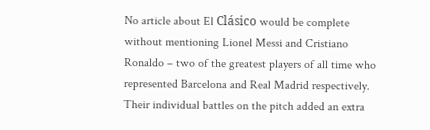No article about El Clásico would be complete without mentioning Lionel Messi and Cristiano Ronaldo – two of the greatest players of all time who represented Barcelona and Real Madrid respectively. Their individual battles on the pitch added an extra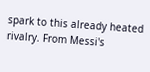spark to this already heated rivalry. From Messi's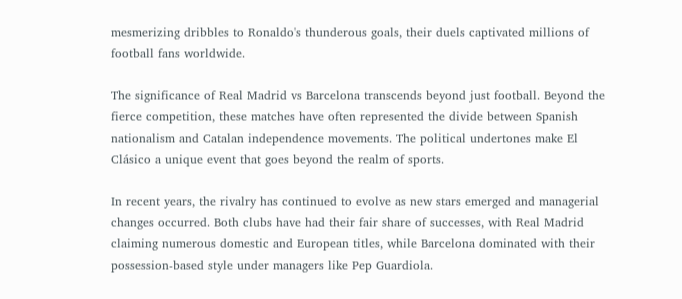mesmerizing dribbles to Ronaldo's thunderous goals, their duels captivated millions of football fans worldwide.

The significance of Real Madrid vs Barcelona transcends beyond just football. Beyond the fierce competition, these matches have often represented the divide between Spanish nationalism and Catalan independence movements. The political undertones make El Clásico a unique event that goes beyond the realm of sports.

In recent years, the rivalry has continued to evolve as new stars emerged and managerial changes occurred. Both clubs have had their fair share of successes, with Real Madrid claiming numerous domestic and European titles, while Barcelona dominated with their possession-based style under managers like Pep Guardiola.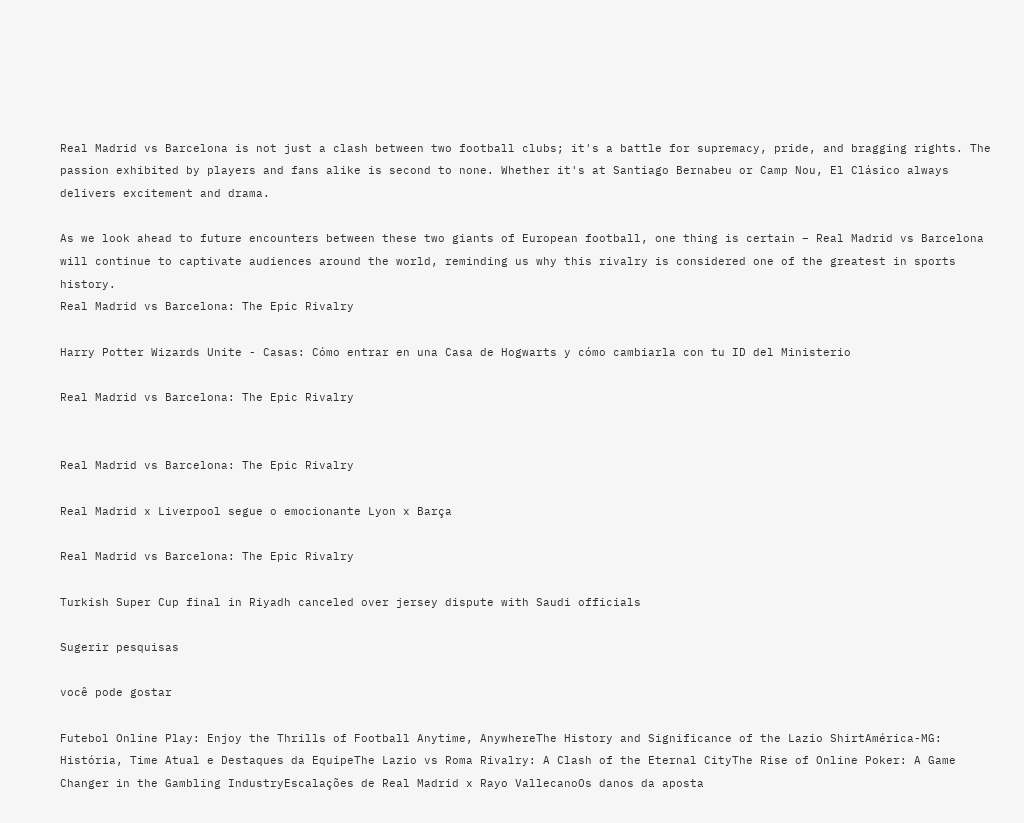Real Madrid vs Barcelona is not just a clash between two football clubs; it's a battle for supremacy, pride, and bragging rights. The passion exhibited by players and fans alike is second to none. Whether it's at Santiago Bernabeu or Camp Nou, El Clásico always delivers excitement and drama.

As we look ahead to future encounters between these two giants of European football, one thing is certain – Real Madrid vs Barcelona will continue to captivate audiences around the world, reminding us why this rivalry is considered one of the greatest in sports history.
Real Madrid vs Barcelona: The Epic Rivalry

Harry Potter Wizards Unite - Casas: Cómo entrar en una Casa de Hogwarts y cómo cambiarla con tu ID del Ministerio

Real Madrid vs Barcelona: The Epic Rivalry


Real Madrid vs Barcelona: The Epic Rivalry

Real Madrid x Liverpool segue o emocionante Lyon x Barça

Real Madrid vs Barcelona: The Epic Rivalry

Turkish Super Cup final in Riyadh canceled over jersey dispute with Saudi officials

Sugerir pesquisas

você pode gostar

Futebol Online Play: Enjoy the Thrills of Football Anytime, AnywhereThe History and Significance of the Lazio ShirtAmérica-MG: História, Time Atual e Destaques da EquipeThe Lazio vs Roma Rivalry: A Clash of the Eternal CityThe Rise of Online Poker: A Game Changer in the Gambling IndustryEscalações de Real Madrid x Rayo VallecanoOs danos da aposta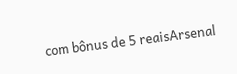com bônus de 5 reaisArsenal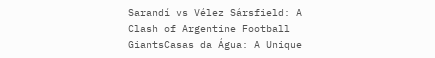Sarandí vs Vélez Sársfield: A Clash of Argentine Football GiantsCasas da Água: A Unique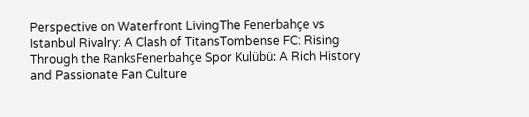Perspective on Waterfront LivingThe Fenerbahçe vs Istanbul Rivalry: A Clash of TitansTombense FC: Rising Through the RanksFenerbahçe Spor Kulübü: A Rich History and Passionate Fan Culture